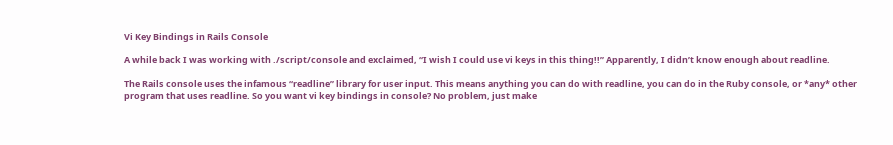Vi Key Bindings in Rails Console

A while back I was working with ./script/console and exclaimed, “I wish I could use vi keys in this thing!!” Apparently, I didn’t know enough about readline.

The Rails console uses the infamous “readline” library for user input. This means anything you can do with readline, you can do in the Ruby console, or *any* other program that uses readline. So you want vi key bindings in console? No problem, just make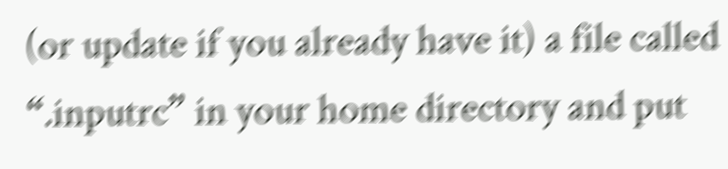(or update if you already have it) a file called “.inputrc” in your home directory and put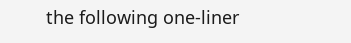the following one-liner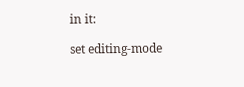in it:

set editing-mode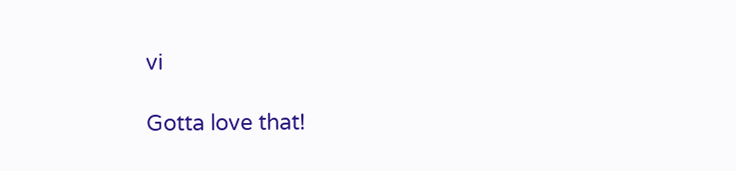vi

Gotta love that!